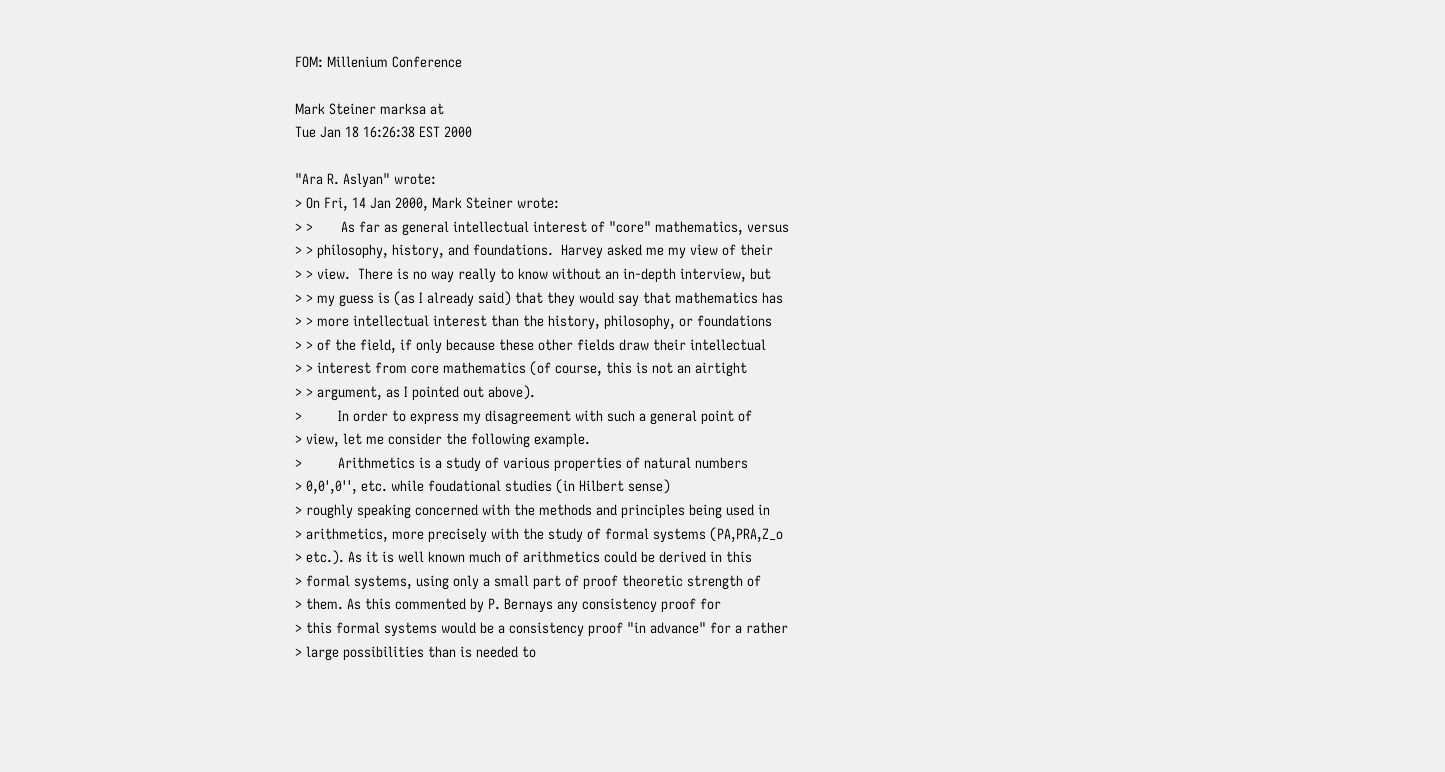FOM: Millenium Conference

Mark Steiner marksa at
Tue Jan 18 16:26:38 EST 2000

"Ara R. Aslyan" wrote:
> On Fri, 14 Jan 2000, Mark Steiner wrote:
> >       As far as general intellectual interest of "core" mathematics, versus
> > philosophy, history, and foundations.  Harvey asked me my view of their
> > view.  There is no way really to know without an in-depth interview, but
> > my guess is (as I already said) that they would say that mathematics has
> > more intellectual interest than the history, philosophy, or foundations
> > of the field, if only because these other fields draw their intellectual
> > interest from core mathematics (of course, this is not an airtight
> > argument, as I pointed out above).
>         In order to express my disagreement with such a general point of
> view, let me consider the following example.
>         Arithmetics is a study of various properties of natural numbers
> 0,0',0'', etc. while foudational studies (in Hilbert sense)
> roughly speaking concerned with the methods and principles being used in
> arithmetics, more precisely with the study of formal systems (PA,PRA,Z_o
> etc.). As it is well known much of arithmetics could be derived in this
> formal systems, using only a small part of proof theoretic strength of
> them. As this commented by P. Bernays any consistency proof for
> this formal systems would be a consistency proof "in advance" for a rather
> large possibilities than is needed to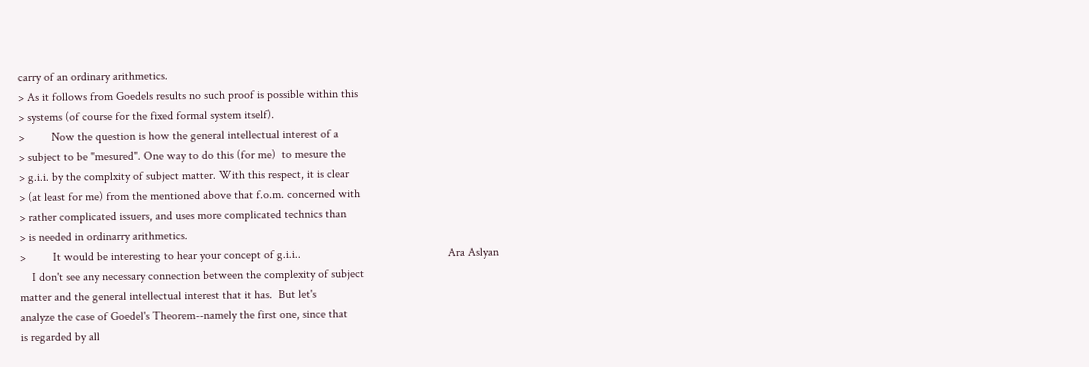carry of an ordinary arithmetics.
> As it follows from Goedels results no such proof is possible within this
> systems (of course for the fixed formal system itself).
>         Now the question is how the general intellectual interest of a
> subject to be "mesured". One way to do this (for me)  to mesure the
> g.i.i. by the complxity of subject matter. With this respect, it is clear
> (at least for me) from the mentioned above that f.o.m. concerned with
> rather complicated issuers, and uses more complicated technics than
> is needed in ordinarry arithmetics.
>         It would be interesting to hear your concept of g.i.i..                                                 Ara Aslyan
    I don't see any necessary connection between the complexity of subject
matter and the general intellectual interest that it has.  But let's
analyze the case of Goedel's Theorem--namely the first one, since that
is regarded by all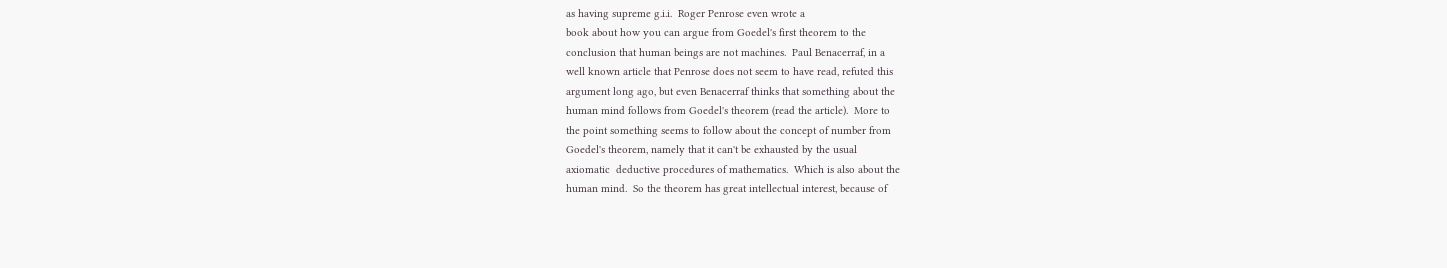as having supreme g.i.i.  Roger Penrose even wrote a
book about how you can argue from Goedel's first theorem to the
conclusion that human beings are not machines.  Paul Benacerraf, in a
well known article that Penrose does not seem to have read, refuted this
argument long ago, but even Benacerraf thinks that something about the
human mind follows from Goedel's theorem (read the article).  More to
the point something seems to follow about the concept of number from
Goedel's theorem, namely that it can't be exhausted by the usual
axiomatic  deductive procedures of mathematics.  Which is also about the
human mind.  So the theorem has great intellectual interest, because of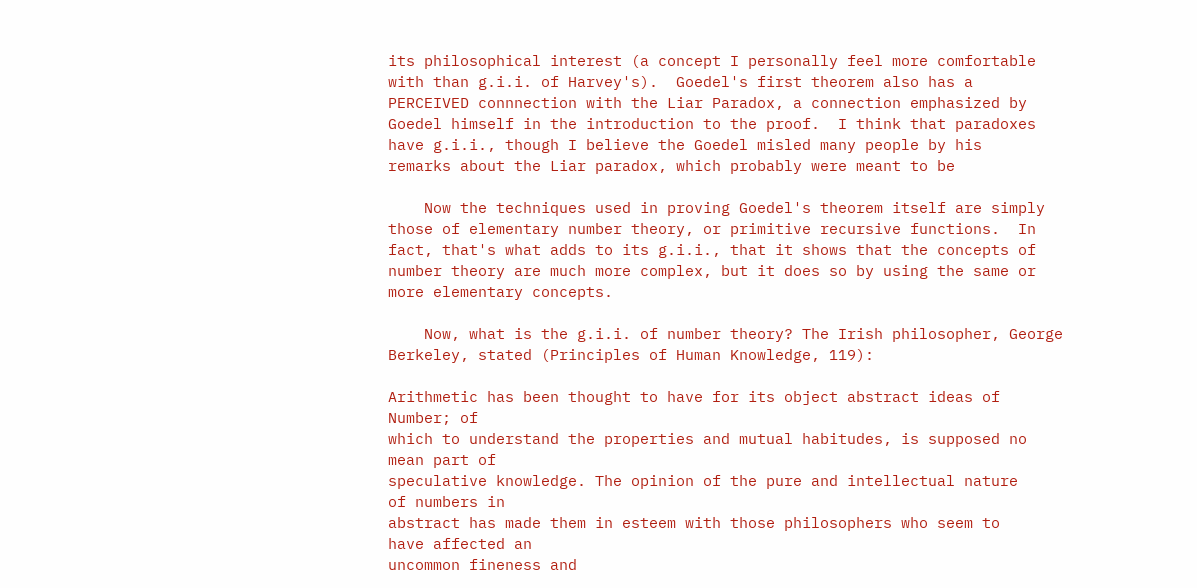its philosophical interest (a concept I personally feel more comfortable
with than g.i.i. of Harvey's).  Goedel's first theorem also has a
PERCEIVED connnection with the Liar Paradox, a connection emphasized by
Goedel himself in the introduction to the proof.  I think that paradoxes
have g.i.i., though I believe the Goedel misled many people by his
remarks about the Liar paradox, which probably were meant to be

    Now the techniques used in proving Goedel's theorem itself are simply
those of elementary number theory, or primitive recursive functions.  In
fact, that's what adds to its g.i.i., that it shows that the concepts of
number theory are much more complex, but it does so by using the same or
more elementary concepts.

    Now, what is the g.i.i. of number theory? The Irish philosopher, George
Berkeley, stated (Principles of Human Knowledge, 119):

Arithmetic has been thought to have for its object abstract ideas of
Number; of
which to understand the properties and mutual habitudes, is supposed no
mean part of
speculative knowledge. The opinion of the pure and intellectual nature
of numbers in
abstract has made them in esteem with those philosophers who seem to
have affected an
uncommon fineness and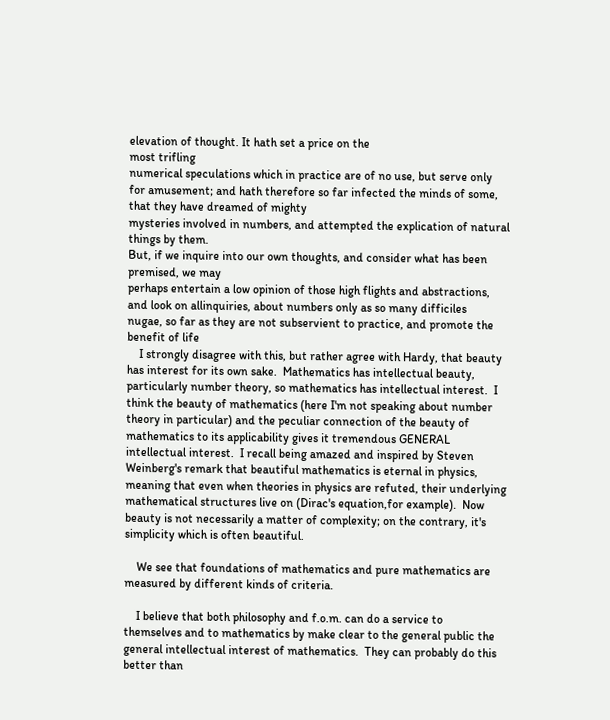elevation of thought. It hath set a price on the
most trifling
numerical speculations which in practice are of no use, but serve only
for amusement; and hath therefore so far infected the minds of some,
that they have dreamed of mighty
mysteries involved in numbers, and attempted the explication of natural
things by them.
But, if we inquire into our own thoughts, and consider what has been
premised, we may
perhaps entertain a low opinion of those high flights and abstractions,
and look on allinquiries, about numbers only as so many difficiles
nugae, so far as they are not subservient to practice, and promote the
benefit of life
    I strongly disagree with this, but rather agree with Hardy, that beauty
has interest for its own sake.  Mathematics has intellectual beauty,
particularly number theory, so mathematics has intellectual interest.  I
think the beauty of mathematics (here I'm not speaking about number
theory in particular) and the peculiar connection of the beauty of
mathematics to its applicability gives it tremendous GENERAL
intellectual interest.  I recall being amazed and inspired by Steven
Weinberg's remark that beautiful mathematics is eternal in physics,
meaning that even when theories in physics are refuted, their underlying
mathematical structures live on (Dirac's equation,for example).  Now
beauty is not necessarily a matter of complexity; on the contrary, it's
simplicity which is often beautiful.

    We see that foundations of mathematics and pure mathematics are
measured by different kinds of criteria.

    I believe that both philosophy and f.o.m. can do a service to
themselves and to mathematics by make clear to the general public the
general intellectual interest of mathematics.  They can probably do this
better than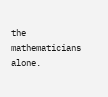the mathematicians alone.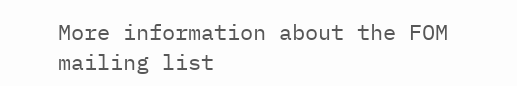More information about the FOM mailing list